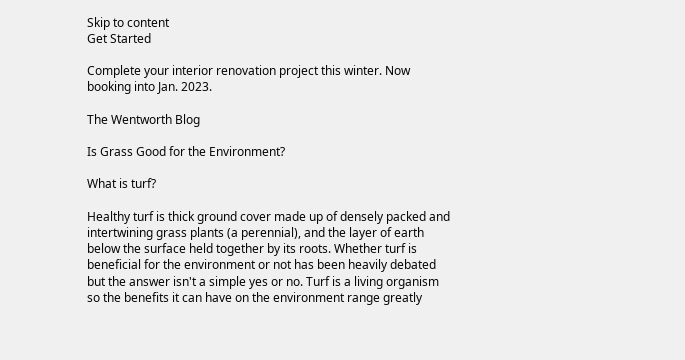Skip to content
Get Started

Complete your interior renovation project this winter. Now booking into Jan. 2023.

The Wentworth Blog

Is Grass Good for the Environment?

What is turf?

Healthy turf is thick ground cover made up of densely packed and intertwining grass plants (a perennial), and the layer of earth below the surface held together by its roots. Whether turf is beneficial for the environment or not has been heavily debated but the answer isn't a simple yes or no. Turf is a living organism so the benefits it can have on the environment range greatly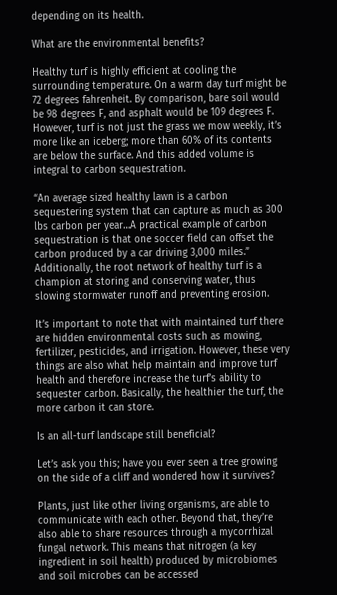depending on its health.

What are the environmental benefits?

Healthy turf is highly efficient at cooling the surrounding temperature. On a warm day turf might be 72 degrees fahrenheit. By comparison, bare soil would be 98 degrees F, and asphalt would be 109 degrees F. However, turf is not just the grass we mow weekly, it’s more like an iceberg; more than 60% of its contents are below the surface. And this added volume is integral to carbon sequestration.

“An average sized healthy lawn is a carbon sequestering system that can capture as much as 300 lbs carbon per year…A practical example of carbon sequestration is that one soccer field can offset the carbon produced by a car driving 3,000 miles.” Additionally, the root network of healthy turf is a champion at storing and conserving water, thus slowing stormwater runoff and preventing erosion.

It’s important to note that with maintained turf there are hidden environmental costs such as mowing, fertilizer, pesticides, and irrigation. However, these very things are also what help maintain and improve turf health and therefore increase the turf’s ability to sequester carbon. Basically, the healthier the turf, the more carbon it can store.

Is an all-turf landscape still beneficial?

Let’s ask you this; have you ever seen a tree growing on the side of a cliff and wondered how it survives?

Plants, just like other living organisms, are able to communicate with each other. Beyond that, they’re also able to share resources through a mycorrhizal fungal network. This means that nitrogen (a key ingredient in soil health) produced by microbiomes and soil microbes can be accessed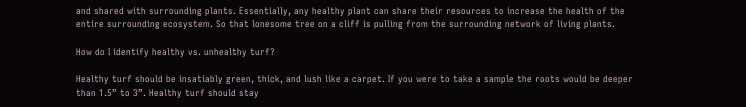and shared with surrounding plants. Essentially, any healthy plant can share their resources to increase the health of the entire surrounding ecosystem. So that lonesome tree on a cliff is pulling from the surrounding network of living plants.

How do I identify healthy vs. unhealthy turf?

Healthy turf should be insatiably green, thick, and lush like a carpet. If you were to take a sample the roots would be deeper than 1.5” to 3”. Healthy turf should stay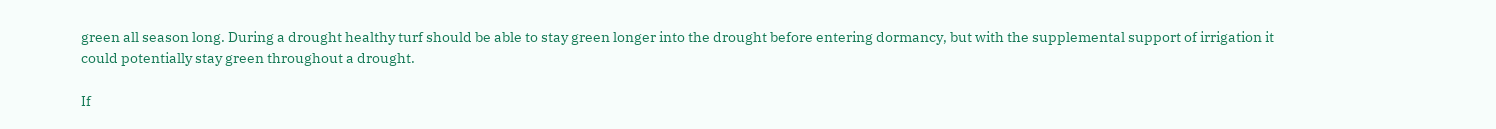green all season long. During a drought healthy turf should be able to stay green longer into the drought before entering dormancy, but with the supplemental support of irrigation it could potentially stay green throughout a drought.

If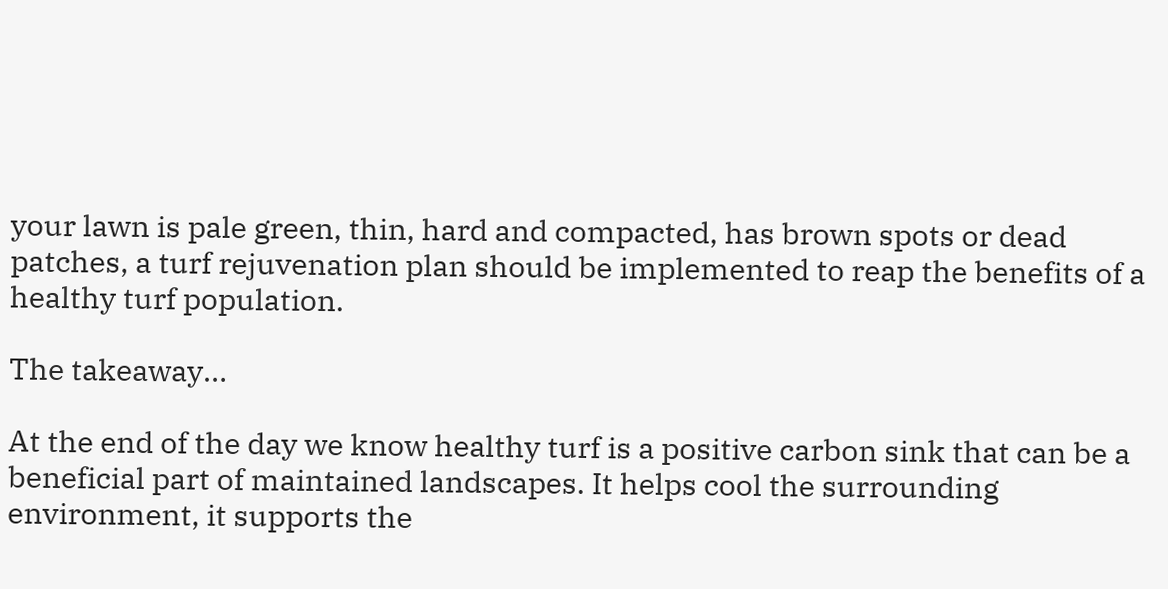your lawn is pale green, thin, hard and compacted, has brown spots or dead patches, a turf rejuvenation plan should be implemented to reap the benefits of a healthy turf population.

The takeaway…

At the end of the day we know healthy turf is a positive carbon sink that can be a beneficial part of maintained landscapes. It helps cool the surrounding environment, it supports the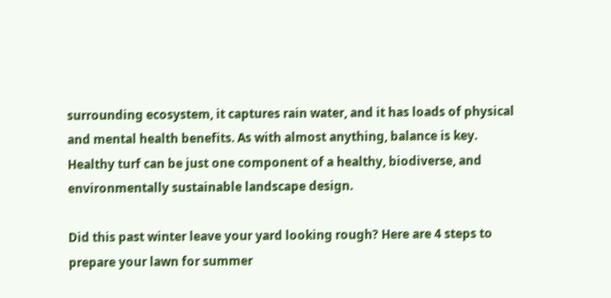surrounding ecosystem, it captures rain water, and it has loads of physical and mental health benefits. As with almost anything, balance is key. Healthy turf can be just one component of a healthy, biodiverse, and environmentally sustainable landscape design.

Did this past winter leave your yard looking rough? Here are 4 steps to prepare your lawn for summer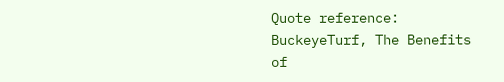Quote reference: BuckeyeTurf, The Benefits of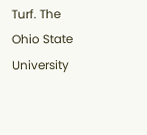Turf. The Ohio State University